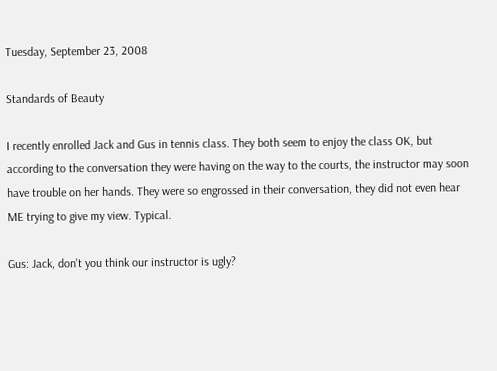Tuesday, September 23, 2008

Standards of Beauty

I recently enrolled Jack and Gus in tennis class. They both seem to enjoy the class OK, but according to the conversation they were having on the way to the courts, the instructor may soon have trouble on her hands. They were so engrossed in their conversation, they did not even hear ME trying to give my view. Typical.

Gus: Jack, don't you think our instructor is ugly?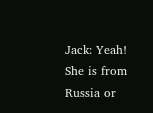Jack: Yeah! She is from Russia or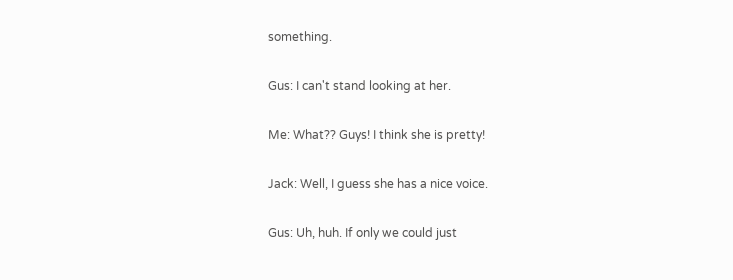something.

Gus: I can't stand looking at her.

Me: What?? Guys! I think she is pretty!

Jack: Well, I guess she has a nice voice.

Gus: Uh, huh. If only we could just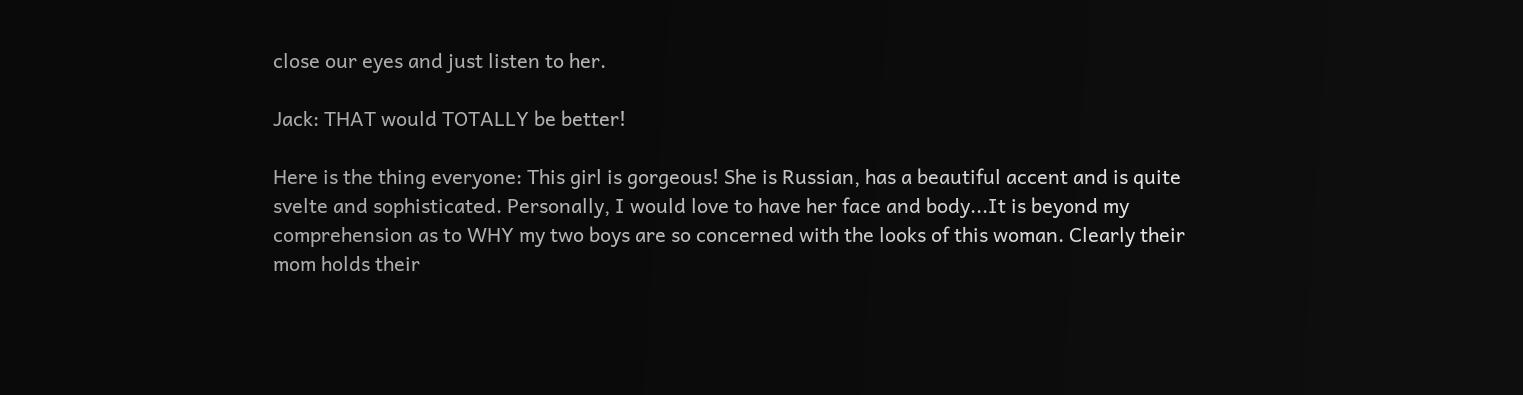close our eyes and just listen to her.

Jack: THAT would TOTALLY be better!

Here is the thing everyone: This girl is gorgeous! She is Russian, has a beautiful accent and is quite svelte and sophisticated. Personally, I would love to have her face and body...It is beyond my comprehension as to WHY my two boys are so concerned with the looks of this woman. Clearly their mom holds their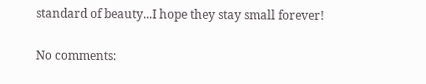standard of beauty...I hope they stay small forever!

No comments: